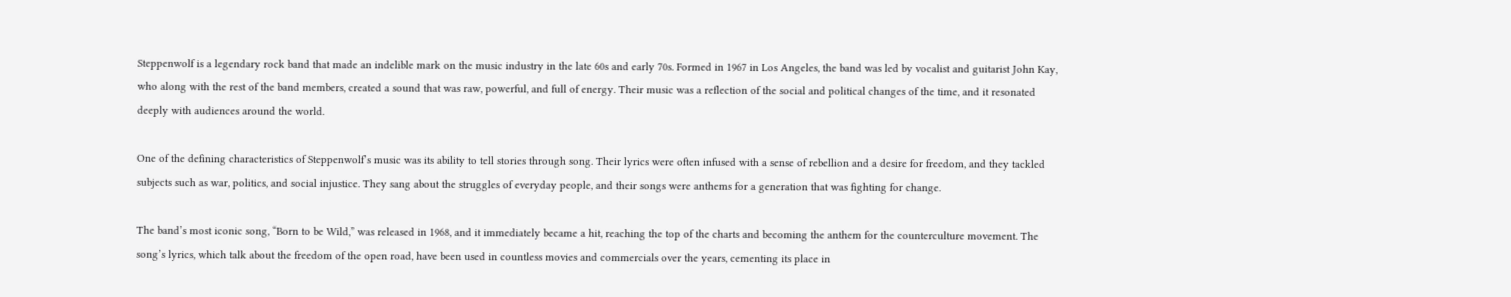Steppenwolf is a legendary rock band that made an indelible mark on the music industry in the late 60s and early 70s. Formed in 1967 in Los Angeles, the band was led by vocalist and guitarist John Kay, who along with the rest of the band members, created a sound that was raw, powerful, and full of energy. Their music was a reflection of the social and political changes of the time, and it resonated deeply with audiences around the world.

One of the defining characteristics of Steppenwolf’s music was its ability to tell stories through song. Their lyrics were often infused with a sense of rebellion and a desire for freedom, and they tackled subjects such as war, politics, and social injustice. They sang about the struggles of everyday people, and their songs were anthems for a generation that was fighting for change.

The band’s most iconic song, “Born to be Wild,” was released in 1968, and it immediately became a hit, reaching the top of the charts and becoming the anthem for the counterculture movement. The song’s lyrics, which talk about the freedom of the open road, have been used in countless movies and commercials over the years, cementing its place in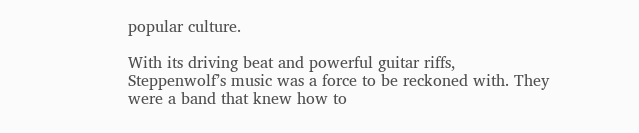popular culture.

With its driving beat and powerful guitar riffs, Steppenwolf’s music was a force to be reckoned with. They were a band that knew how to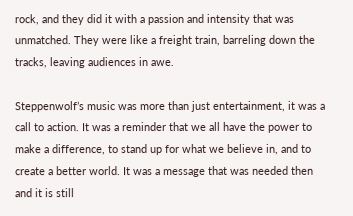rock, and they did it with a passion and intensity that was unmatched. They were like a freight train, barreling down the tracks, leaving audiences in awe.

Steppenwolf’s music was more than just entertainment, it was a call to action. It was a reminder that we all have the power to make a difference, to stand up for what we believe in, and to create a better world. It was a message that was needed then and it is still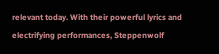relevant today. With their powerful lyrics and electrifying performances, Steppenwolf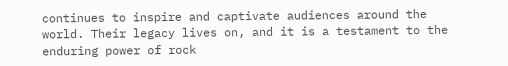continues to inspire and captivate audiences around the world. Their legacy lives on, and it is a testament to the enduring power of rock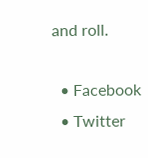and roll.

  • Facebook
  • Twitter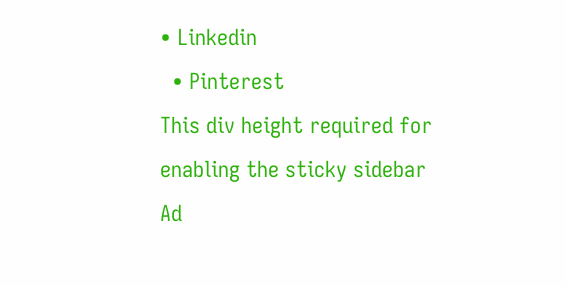• Linkedin
  • Pinterest
This div height required for enabling the sticky sidebar
Ad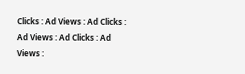Clicks : Ad Views : Ad Clicks : Ad Views : Ad Clicks : Ad Views :